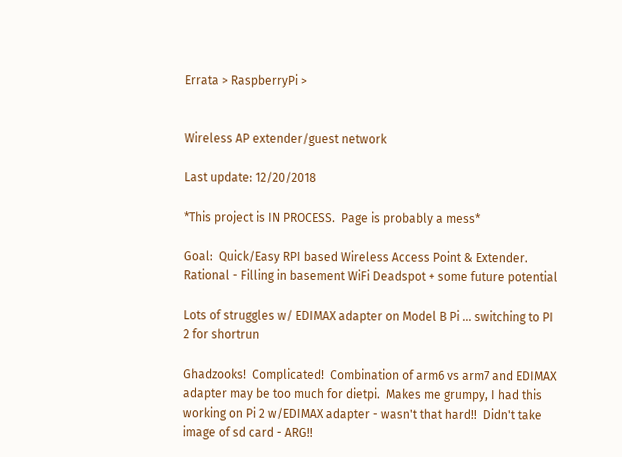Errata > RaspberryPi >


Wireless AP extender/guest network

Last update: 12/20/2018

*This project is IN PROCESS.  Page is probably a mess*

Goal:  Quick/Easy RPI based Wireless Access Point & Extender.
Rational - Filling in basement WiFi Deadspot + some future potential

Lots of struggles w/ EDIMAX adapter on Model B Pi ... switching to PI 2 for shortrun

Ghadzooks!  Complicated!  Combination of arm6 vs arm7 and EDIMAX adapter may be too much for dietpi.  Makes me grumpy, I had this working on Pi 2 w/EDIMAX adapter - wasn't that hard!!  Didn't take image of sd card - ARG!!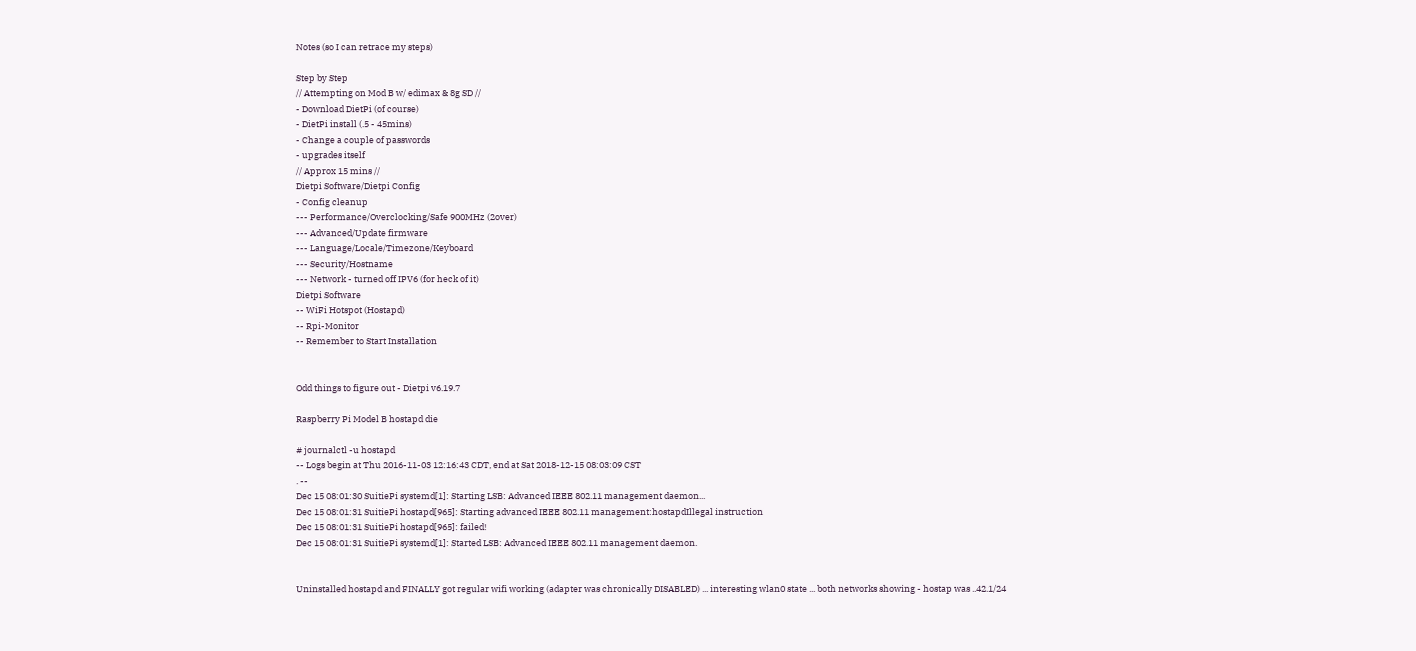Notes (so I can retrace my steps)

Step by Step
// Attempting on Mod B w/ edimax & 8g SD //
- Download DietPi (of course)
- DietPi install (.5 - 45mins)
- Change a couple of passwords
- upgrades itself
// Approx 15 mins //
Dietpi Software/Dietpi Config
- Config cleanup
--- Performance/Overclocking/Safe 900MHz (2over)
--- Advanced/Update firmware
--- Language/Locale/Timezone/Keyboard
--- Security/Hostname
--- Network - turned off IPV6 (for heck of it)
Dietpi Software
-- WiFi Hotspot (Hostapd)
-- Rpi-Monitor
-- Remember to Start Installation


Odd things to figure out - Dietpi v6.19.7

Raspberry Pi Model B hostapd die

# journalctl -u hostapd
-- Logs begin at Thu 2016-11-03 12:16:43 CDT, end at Sat 2018-12-15 08:03:09 CST
. --
Dec 15 08:01:30 SuitiePi systemd[1]: Starting LSB: Advanced IEEE 802.11 management daemon...
Dec 15 08:01:31 SuitiePi hostapd[965]: Starting advanced IEEE 802.11 management:hostapdIllegal instruction
Dec 15 08:01:31 SuitiePi hostapd[965]: failed!
Dec 15 08:01:31 SuitiePi systemd[1]: Started LSB: Advanced IEEE 802.11 management daemon.


Uninstalled hostapd and FINALLY got regular wifi working (adapter was chronically DISABLED) ... interesting wlan0 state ... both networks showing - hostap was ..42.1/24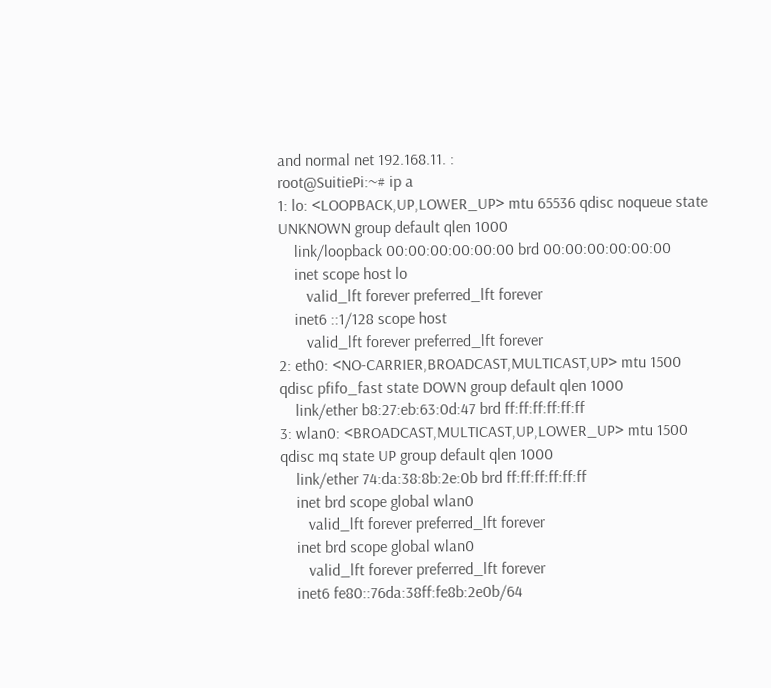and normal net 192.168.11. :
root@SuitiePi:~# ip a
1: lo: <LOOPBACK,UP,LOWER_UP> mtu 65536 qdisc noqueue state UNKNOWN group default qlen 1000
    link/loopback 00:00:00:00:00:00 brd 00:00:00:00:00:00
    inet scope host lo
       valid_lft forever preferred_lft forever
    inet6 ::1/128 scope host
       valid_lft forever preferred_lft forever
2: eth0: <NO-CARRIER,BROADCAST,MULTICAST,UP> mtu 1500 qdisc pfifo_fast state DOWN group default qlen 1000
    link/ether b8:27:eb:63:0d:47 brd ff:ff:ff:ff:ff:ff
3: wlan0: <BROADCAST,MULTICAST,UP,LOWER_UP> mtu 1500 qdisc mq state UP group default qlen 1000
    link/ether 74:da:38:8b:2e:0b brd ff:ff:ff:ff:ff:ff
    inet brd scope global wlan0
       valid_lft forever preferred_lft forever
    inet brd scope global wlan0
       valid_lft forever preferred_lft forever
    inet6 fe80::76da:38ff:fe8b:2e0b/64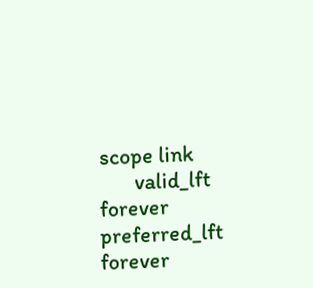scope link
       valid_lft forever preferred_lft forever